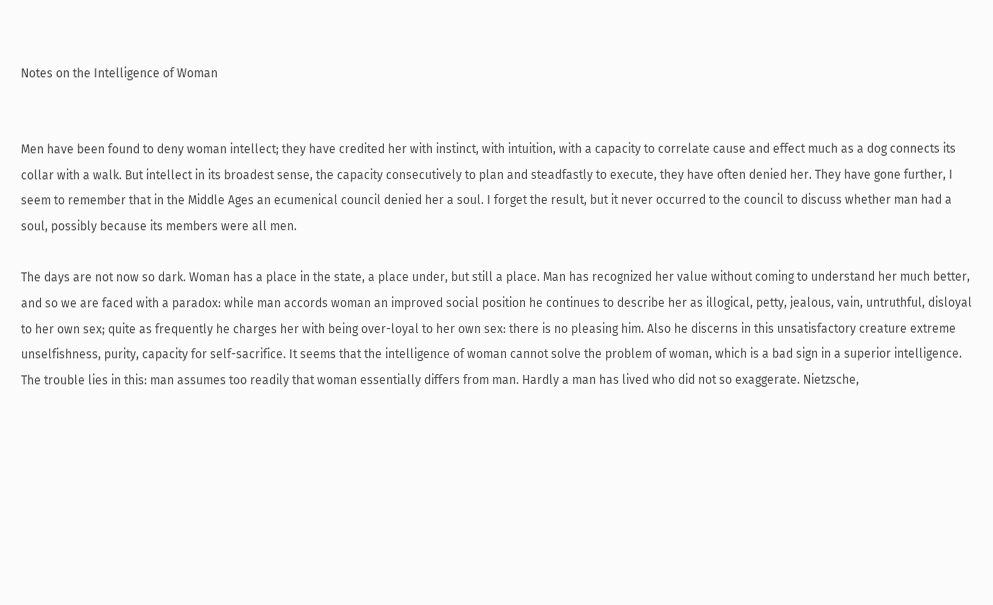Notes on the Intelligence of Woman


Men have been found to deny woman intellect; they have credited her with instinct, with intuition, with a capacity to correlate cause and effect much as a dog connects its collar with a walk. But intellect in its broadest sense, the capacity consecutively to plan and steadfastly to execute, they have often denied her. They have gone further, I seem to remember that in the Middle Ages an ecumenical council denied her a soul. I forget the result, but it never occurred to the council to discuss whether man had a soul, possibly because its members were all men.

The days are not now so dark. Woman has a place in the state, a place under, but still a place. Man has recognized her value without coming to understand her much better, and so we are faced with a paradox: while man accords woman an improved social position he continues to describe her as illogical, petty, jealous, vain, untruthful, disloyal to her own sex; quite as frequently he charges her with being over-loyal to her own sex: there is no pleasing him. Also he discerns in this unsatisfactory creature extreme unselfishness, purity, capacity for self-sacrifice. It seems that the intelligence of woman cannot solve the problem of woman, which is a bad sign in a superior intelligence. The trouble lies in this: man assumes too readily that woman essentially differs from man. Hardly a man has lived who did not so exaggerate. Nietzsche,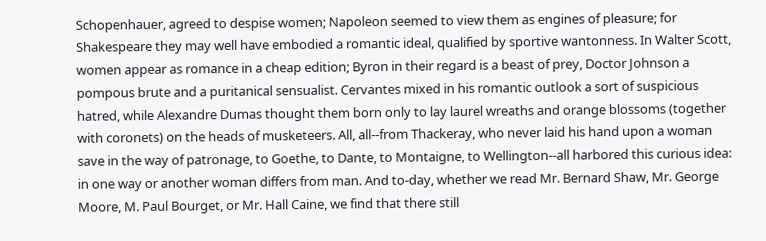Schopenhauer, agreed to despise women; Napoleon seemed to view them as engines of pleasure; for Shakespeare they may well have embodied a romantic ideal, qualified by sportive wantonness. In Walter Scott, women appear as romance in a cheap edition; Byron in their regard is a beast of prey, Doctor Johnson a pompous brute and a puritanical sensualist. Cervantes mixed in his romantic outlook a sort of suspicious hatred, while Alexandre Dumas thought them born only to lay laurel wreaths and orange blossoms (together with coronets) on the heads of musketeers. All, all--from Thackeray, who never laid his hand upon a woman save in the way of patronage, to Goethe, to Dante, to Montaigne, to Wellington--all harbored this curious idea: in one way or another woman differs from man. And to-day, whether we read Mr. Bernard Shaw, Mr. George Moore, M. Paul Bourget, or Mr. Hall Caine, we find that there still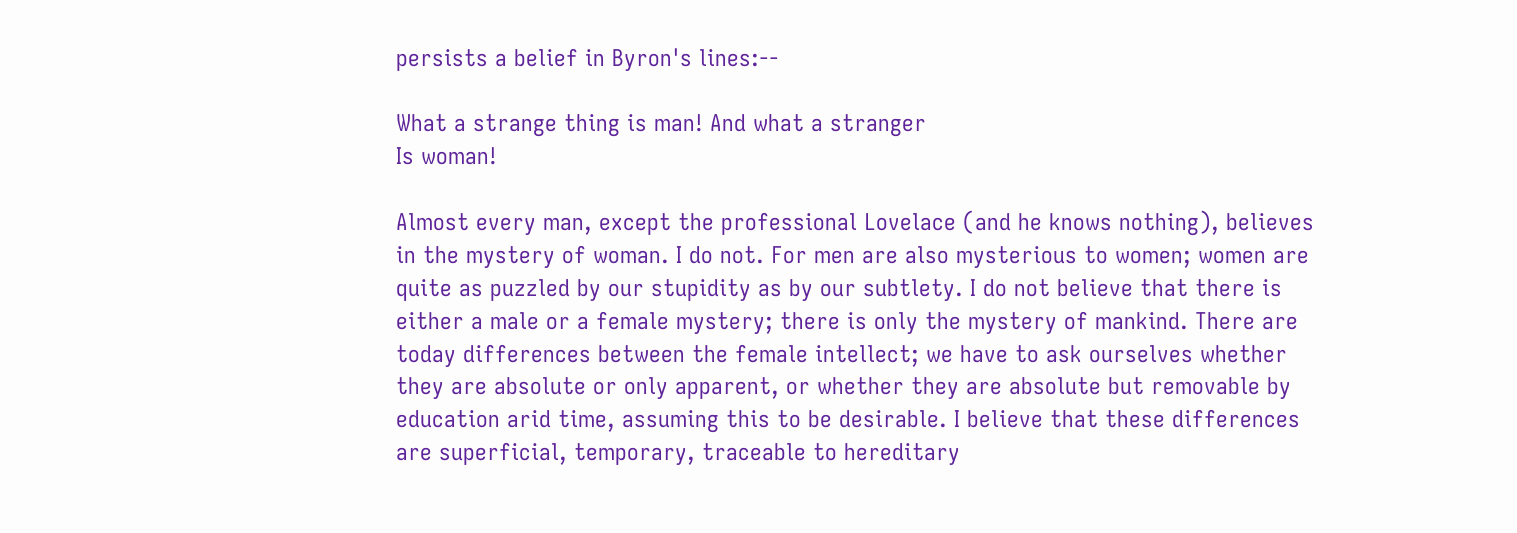persists a belief in Byron's lines:--

What a strange thing is man! And what a stranger
Is woman!

Almost every man, except the professional Lovelace (and he knows nothing), believes in the mystery of woman. I do not. For men are also mysterious to women; women are quite as puzzled by our stupidity as by our subtlety. I do not believe that there is either a male or a female mystery; there is only the mystery of mankind. There are today differences between the female intellect; we have to ask ourselves whether they are absolute or only apparent, or whether they are absolute but removable by education arid time, assuming this to be desirable. I believe that these differences are superficial, temporary, traceable to hereditary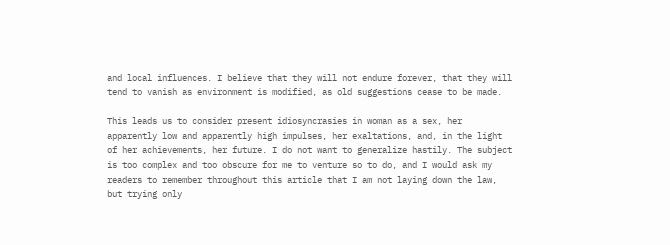and local influences. I believe that they will not endure forever, that they will tend to vanish as environment is modified, as old suggestions cease to be made.

This leads us to consider present idiosyncrasies in woman as a sex, her apparently low and apparently high impulses, her exaltations, and, in the light of her achievements, her future. I do not want to generalize hastily. The subject is too complex and too obscure for me to venture so to do, and I would ask my readers to remember throughout this article that I am not laying down the law, but trying only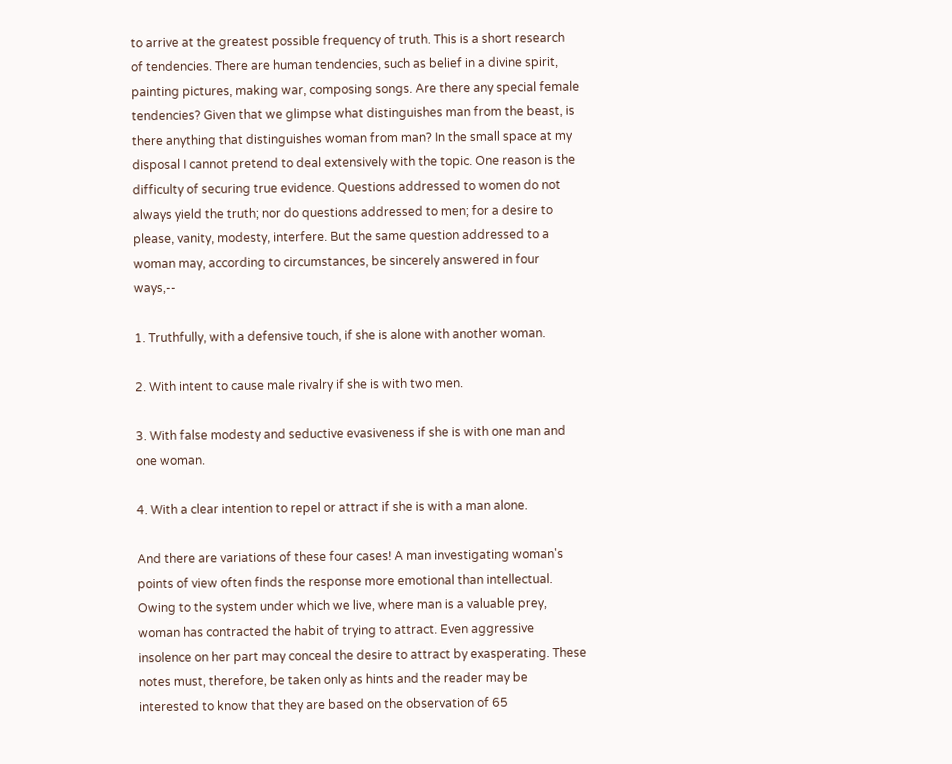to arrive at the greatest possible frequency of truth. This is a short research of tendencies. There are human tendencies, such as belief in a divine spirit, painting pictures, making war, composing songs. Are there any special female tendencies? Given that we glimpse what distinguishes man from the beast, is there anything that distinguishes woman from man? In the small space at my disposal I cannot pretend to deal extensively with the topic. One reason is the difficulty of securing true evidence. Questions addressed to women do not always yield the truth; nor do questions addressed to men; for a desire to please, vanity, modesty, interfere. But the same question addressed to a woman may, according to circumstances, be sincerely answered in four ways,--

1. Truthfully, with a defensive touch, if she is alone with another woman.

2. With intent to cause male rivalry if she is with two men.

3. With false modesty and seductive evasiveness if she is with one man and one woman.

4. With a clear intention to repel or attract if she is with a man alone.

And there are variations of these four cases! A man investigating woman's points of view often finds the response more emotional than intellectual. Owing to the system under which we live, where man is a valuable prey, woman has contracted the habit of trying to attract. Even aggressive insolence on her part may conceal the desire to attract by exasperating. These notes must, therefore, be taken only as hints and the reader may be interested to know that they are based on the observation of 65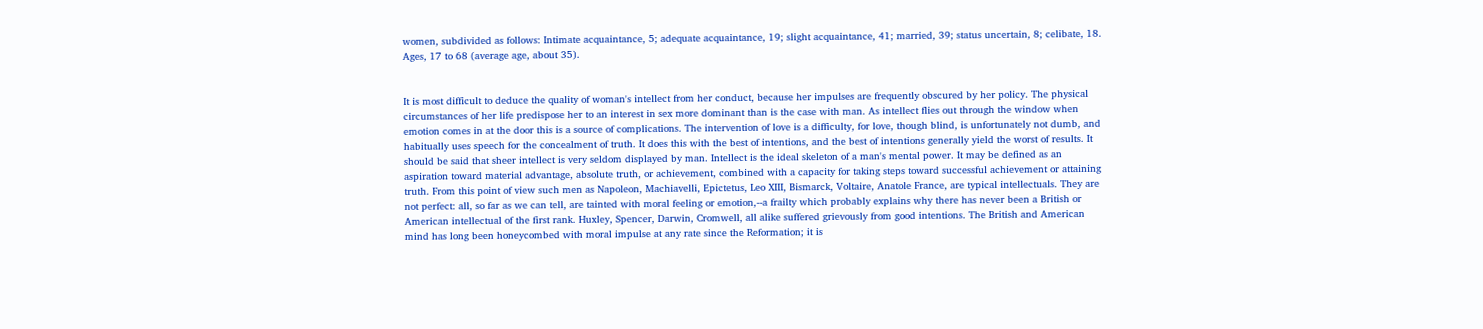women, subdivided as follows: Intimate acquaintance, 5; adequate acquaintance, 19; slight acquaintance, 41; married, 39; status uncertain, 8; celibate, 18. Ages, 17 to 68 (average age, about 35).


It is most difficult to deduce the quality of woman's intellect from her conduct, because her impulses are frequently obscured by her policy. The physical circumstances of her life predispose her to an interest in sex more dominant than is the case with man. As intellect flies out through the window when emotion comes in at the door this is a source of complications. The intervention of love is a difficulty, for love, though blind, is unfortunately not dumb, and habitually uses speech for the concealment of truth. It does this with the best of intentions, and the best of intentions generally yield the worst of results. It should be said that sheer intellect is very seldom displayed by man. Intellect is the ideal skeleton of a man's mental power. It may be defined as an aspiration toward material advantage, absolute truth, or achievement, combined with a capacity for taking steps toward successful achievement or attaining truth. From this point of view such men as Napoleon, Machiavelli, Epictetus, Leo XIII, Bismarck, Voltaire, Anatole France, are typical intellectuals. They are not perfect: all, so far as we can tell, are tainted with moral feeling or emotion,--a frailty which probably explains why there has never been a British or American intellectual of the first rank. Huxley, Spencer, Darwin, Cromwell, all alike suffered grievously from good intentions. The British and American mind has long been honeycombed with moral impulse at any rate since the Reformation; it is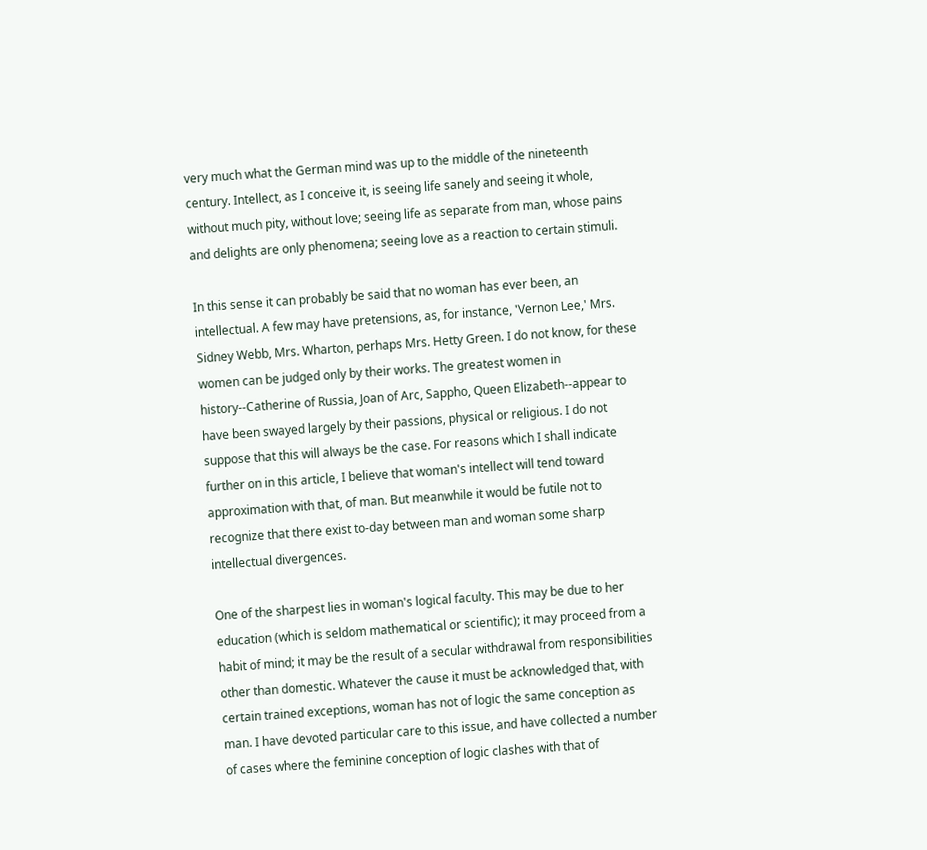very much what the German mind was up to the middle of the nineteenth century. Intellect, as I conceive it, is seeing life sanely and seeing it whole, without much pity, without love; seeing life as separate from man, whose pains and delights are only phenomena; seeing love as a reaction to certain stimuli.

In this sense it can probably be said that no woman has ever been, an intellectual. A few may have pretensions, as, for instance, 'Vernon Lee,' Mrs. Sidney Webb, Mrs. Wharton, perhaps Mrs. Hetty Green. I do not know, for these women can be judged only by their works. The greatest women in history--Catherine of Russia, Joan of Arc, Sappho, Queen Elizabeth--appear to have been swayed largely by their passions, physical or religious. I do not suppose that this will always be the case. For reasons which I shall indicate further on in this article, I believe that woman's intellect will tend toward approximation with that, of man. But meanwhile it would be futile not to recognize that there exist to-day between man and woman some sharp intellectual divergences.

One of the sharpest lies in woman's logical faculty. This may be due to her education (which is seldom mathematical or scientific); it may proceed from a habit of mind; it may be the result of a secular withdrawal from responsibilities other than domestic. Whatever the cause it must be acknowledged that, with certain trained exceptions, woman has not of logic the same conception as man. I have devoted particular care to this issue, and have collected a number of cases where the feminine conception of logic clashes with that of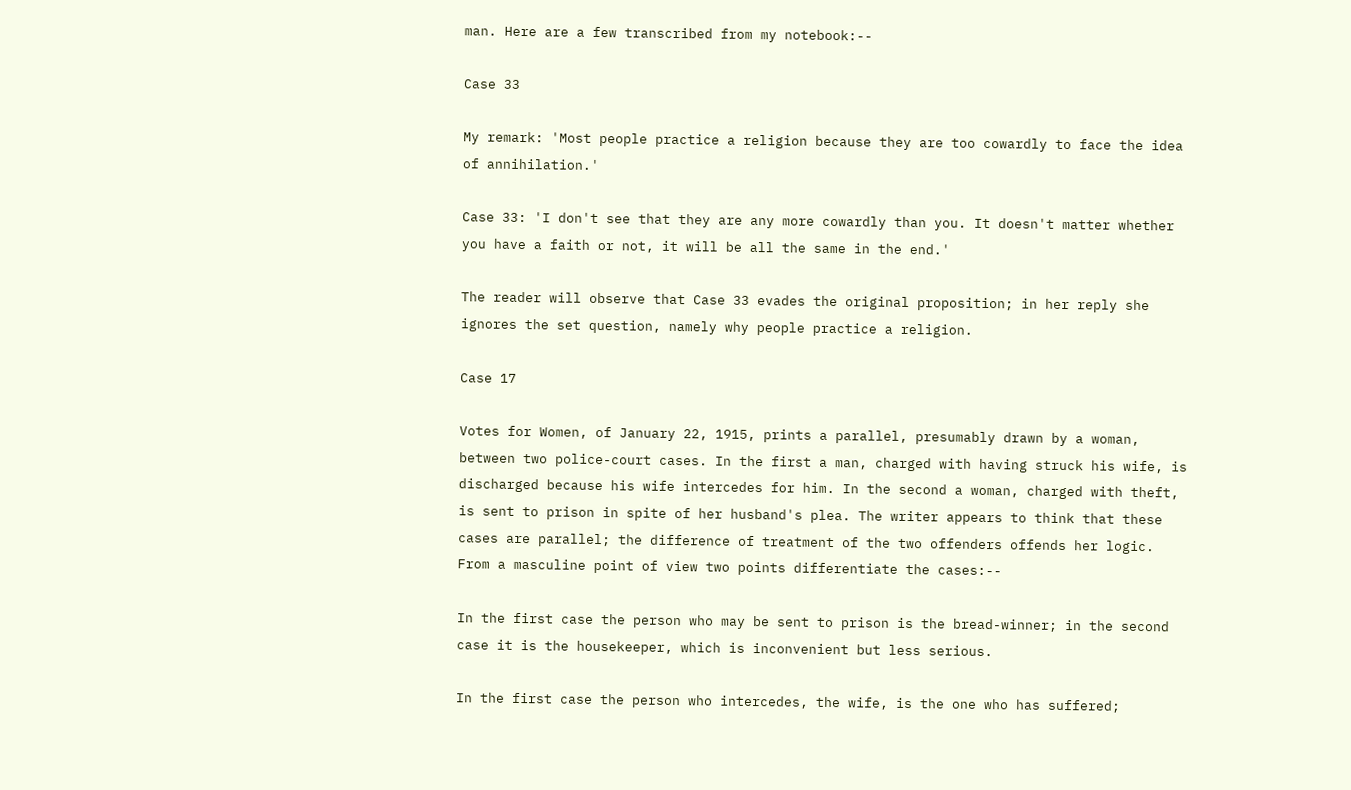man. Here are a few transcribed from my notebook:--

Case 33

My remark: 'Most people practice a religion because they are too cowardly to face the idea of annihilation.'

Case 33: 'I don't see that they are any more cowardly than you. It doesn't matter whether you have a faith or not, it will be all the same in the end.'

The reader will observe that Case 33 evades the original proposition; in her reply she ignores the set question, namely why people practice a religion.

Case 17

Votes for Women, of January 22, 1915, prints a parallel, presumably drawn by a woman, between two police-court cases. In the first a man, charged with having struck his wife, is discharged because his wife intercedes for him. In the second a woman, charged with theft, is sent to prison in spite of her husband's plea. The writer appears to think that these cases are parallel; the difference of treatment of the two offenders offends her logic. From a masculine point of view two points differentiate the cases:--

In the first case the person who may be sent to prison is the bread-winner; in the second case it is the housekeeper, which is inconvenient but less serious.

In the first case the person who intercedes, the wife, is the one who has suffered;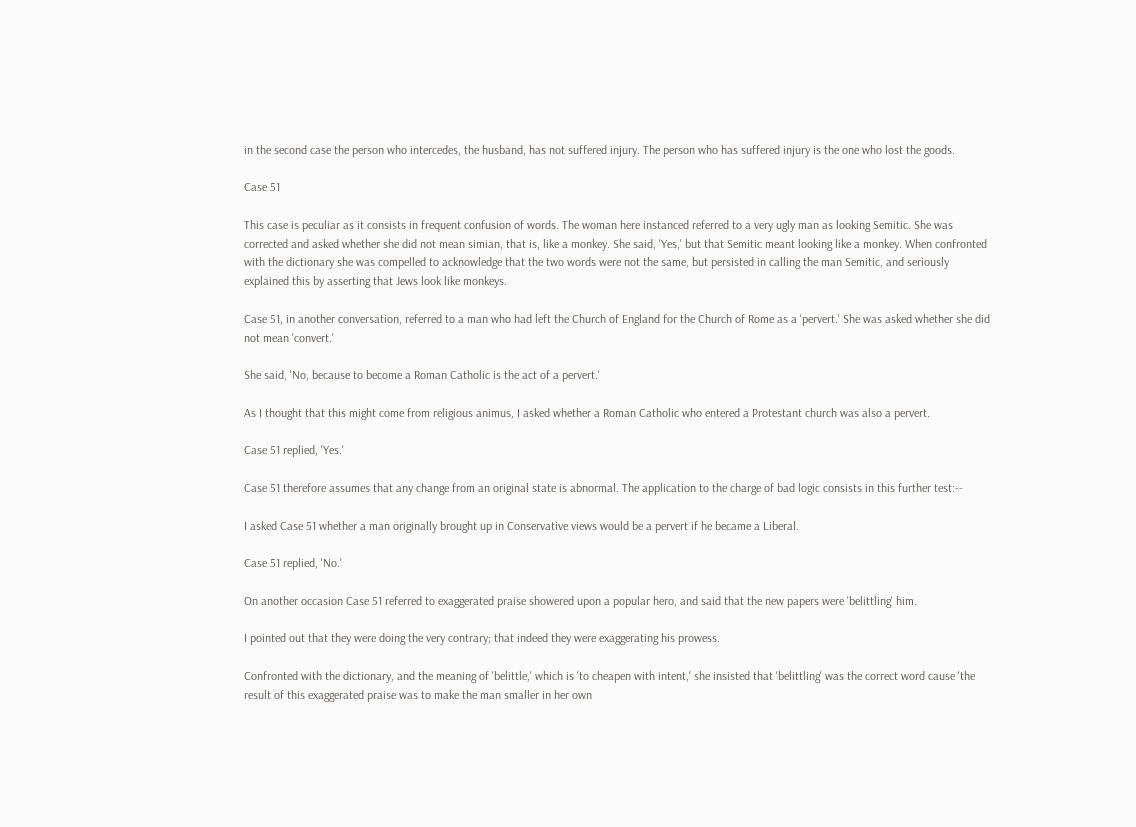in the second case the person who intercedes, the husband, has not suffered injury. The person who has suffered injury is the one who lost the goods.

Case 51

This case is peculiar as it consists in frequent confusion of words. The woman here instanced referred to a very ugly man as looking Semitic. She was corrected and asked whether she did not mean simian, that is, like a monkey. She said, 'Yes,' but that Semitic meant looking like a monkey. When confronted with the dictionary she was compelled to acknowledge that the two words were not the same, but persisted in calling the man Semitic, and seriously explained this by asserting that Jews look like monkeys.

Case 51, in another conversation, referred to a man who had left the Church of England for the Church of Rome as a 'pervert.' She was asked whether she did not mean 'convert.'

She said, 'No, because to become a Roman Catholic is the act of a pervert.'

As I thought that this might come from religious animus, I asked whether a Roman Catholic who entered a Protestant church was also a pervert.

Case 51 replied, 'Yes.'

Case 51 therefore assumes that any change from an original state is abnormal. The application to the charge of bad logic consists in this further test:--

I asked Case 51 whether a man originally brought up in Conservative views would be a pervert if he became a Liberal.

Case 51 replied, 'No.'

On another occasion Case 51 referred to exaggerated praise showered upon a popular hero, and said that the new papers were 'belittling' him.

I pointed out that they were doing the very contrary; that indeed they were exaggerating his prowess.

Confronted with the dictionary, and the meaning of 'belittle,' which is 'to cheapen with intent,' she insisted that 'belittling' was the correct word cause 'the result of this exaggerated praise was to make the man smaller in her own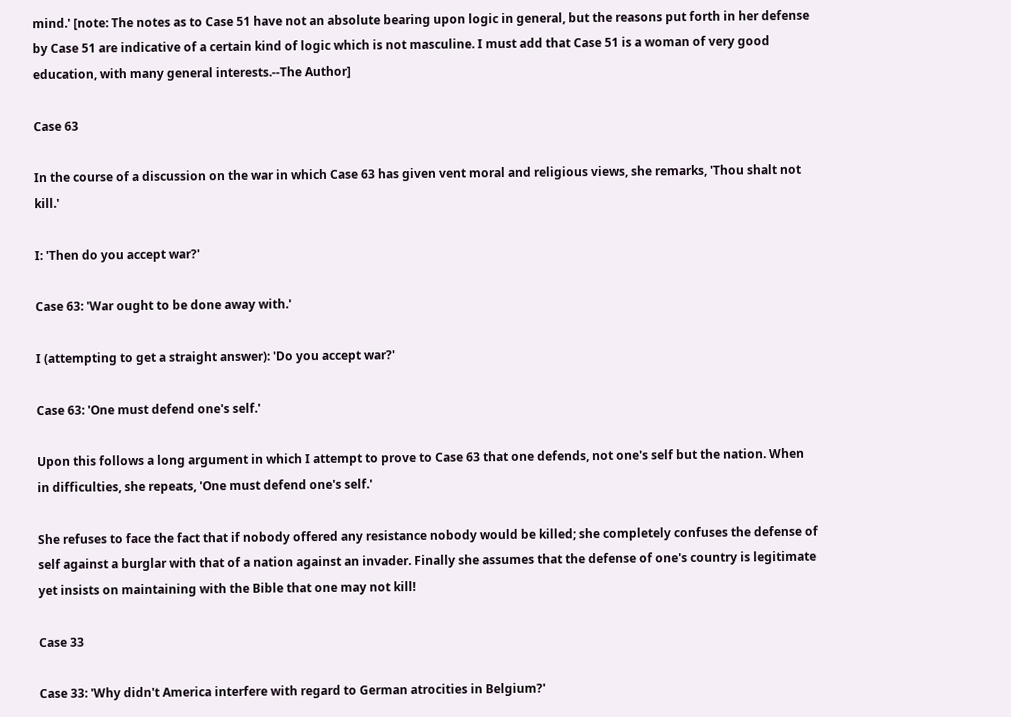mind.' [note: The notes as to Case 51 have not an absolute bearing upon logic in general, but the reasons put forth in her defense by Case 51 are indicative of a certain kind of logic which is not masculine. I must add that Case 51 is a woman of very good education, with many general interests.--The Author]

Case 63

In the course of a discussion on the war in which Case 63 has given vent moral and religious views, she remarks, 'Thou shalt not kill.'

I: 'Then do you accept war?'

Case 63: 'War ought to be done away with.'

I (attempting to get a straight answer): 'Do you accept war?'

Case 63: 'One must defend one's self.'

Upon this follows a long argument in which I attempt to prove to Case 63 that one defends, not one's self but the nation. When in difficulties, she repeats, 'One must defend one's self.'

She refuses to face the fact that if nobody offered any resistance nobody would be killed; she completely confuses the defense of self against a burglar with that of a nation against an invader. Finally she assumes that the defense of one's country is legitimate yet insists on maintaining with the Bible that one may not kill!

Case 33

Case 33: 'Why didn't America interfere with regard to German atrocities in Belgium?'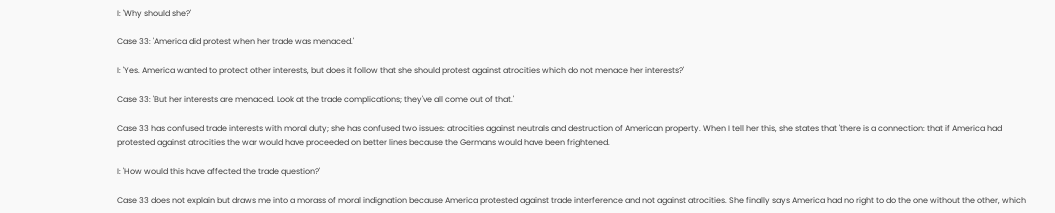I: 'Why should she?'

Case 33: 'America did protest when her trade was menaced.'

I: 'Yes. America wanted to protect other interests, but does it follow that she should protest against atrocities which do not menace her interests?'

Case 33: 'But her interests are menaced. Look at the trade complications; they've all come out of that.'

Case 33 has confused trade interests with moral duty; she has confused two issues: atrocities against neutrals and destruction of American property. When I tell her this, she states that 'there is a connection: that if America had protested against atrocities the war would have proceeded on better lines because the Germans would have been frightened.

I: 'How would this have affected the trade question?'

Case 33 does not explain but draws me into a morass of moral indignation because America protested against trade interference and not against atrocities. She finally says America had no right to do the one without the other, which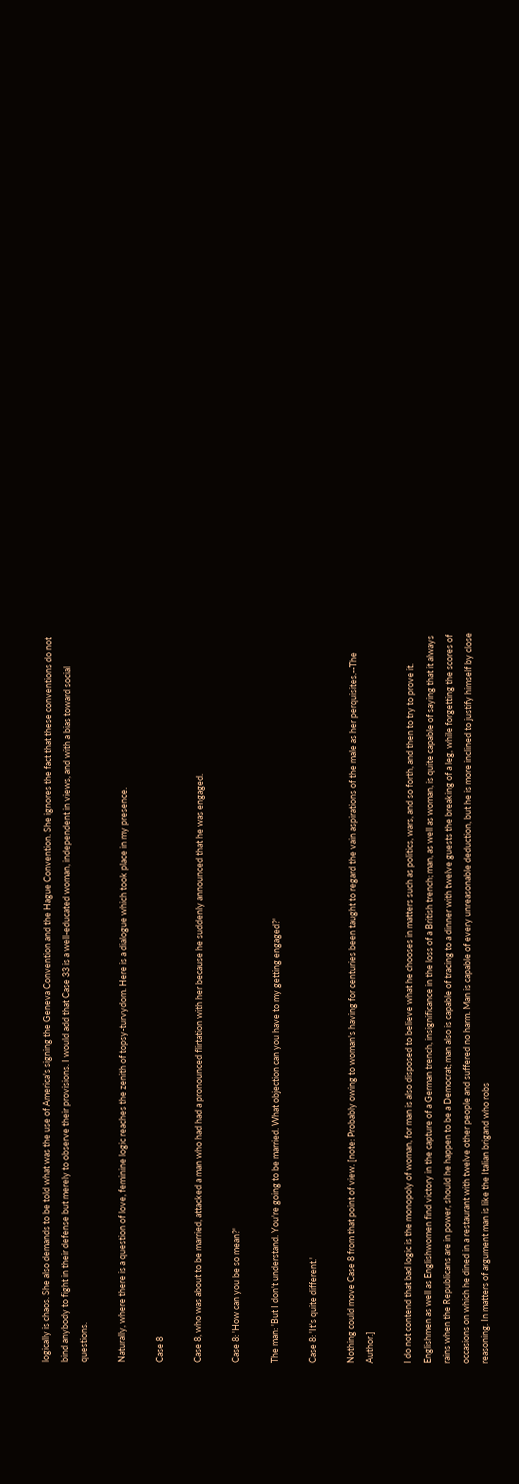logically is chaos. She also demands to be told what was the use of America's signing the Geneva Convention and the Hague Convention. She ignores the fact that these conventions do not bind anybody to fight in their defense but merely to observe their provisions. I would add that Case 33 is a well-educated woman, independent in views, and with a bias toward social questions.

Naturally, where there is a question of love, feminine logic reaches the zenith of topsy-turvydom. Here is a dialogue which took place in my presence.

Case 8

Case 8, who was about to be married, attacked a man who had had a pronounced flirtation with her because he suddenly announced that he was engaged.

Case 8: 'How can you be so mean?'

The man: 'But I don't understand. You're going to be married. What objection can you have to my getting engaged?'

Case 8: 'It's quite different.'

Nothing could move Case 8 from that point of view. [note: Probably owing to woman's having for centuries been taught to regard the vain aspirations of the male as her perquisites.--The Author.]

I do not contend that bad logic is the monopoly of woman, for man is also disposed to believe what he chooses in matters such as politics, wars, and so forth, and then to try to prove it. Englishmen as well as Englishwomen find victory in the capture of a German trench, insignificance in the loss of a British trench; man, as well as woman, is quite capable of saying that it always rains when the Republicans are in power, should he happen to be a Democrat; man also is capable of tracing to a dinner with twelve guests the breaking of a leg, while forgetting the scores of occasions on which he dined in a restaurant with twelve other people and suffered no harm. Man is capable of every unreasonable deduction, but he is more inclined to justify himself by close reasoning. In matters of argument man is like the Italian brigand who robs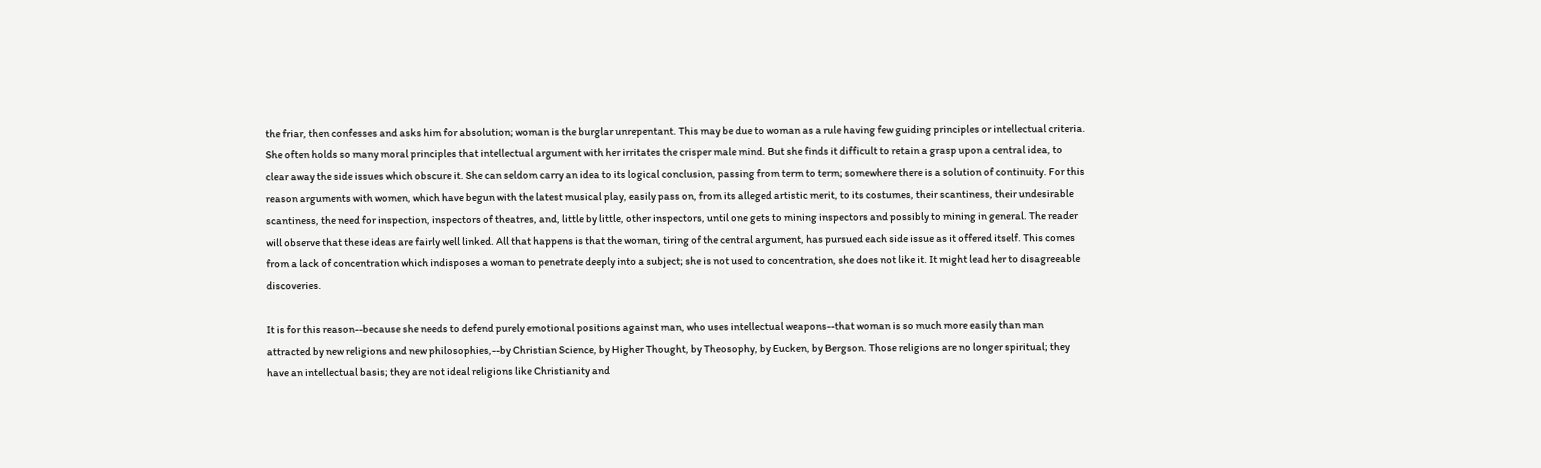the friar, then confesses and asks him for absolution; woman is the burglar unrepentant. This may be due to woman as a rule having few guiding principles or intellectual criteria. She often holds so many moral principles that intellectual argument with her irritates the crisper male mind. But she finds it difficult to retain a grasp upon a central idea, to clear away the side issues which obscure it. She can seldom carry an idea to its logical conclusion, passing from term to term; somewhere there is a solution of continuity. For this reason arguments with women, which have begun with the latest musical play, easily pass on, from its alleged artistic merit, to its costumes, their scantiness, their undesirable scantiness, the need for inspection, inspectors of theatres, and, little by little, other inspectors, until one gets to mining inspectors and possibly to mining in general. The reader will observe that these ideas are fairly well linked. All that happens is that the woman, tiring of the central argument, has pursued each side issue as it offered itself. This comes from a lack of concentration which indisposes a woman to penetrate deeply into a subject; she is not used to concentration, she does not like it. It might lead her to disagreeable discoveries.

It is for this reason--because she needs to defend purely emotional positions against man, who uses intellectual weapons--that woman is so much more easily than man attracted by new religions and new philosophies,--by Christian Science, by Higher Thought, by Theosophy, by Eucken, by Bergson. Those religions are no longer spiritual; they have an intellectual basis; they are not ideal religions like Christianity and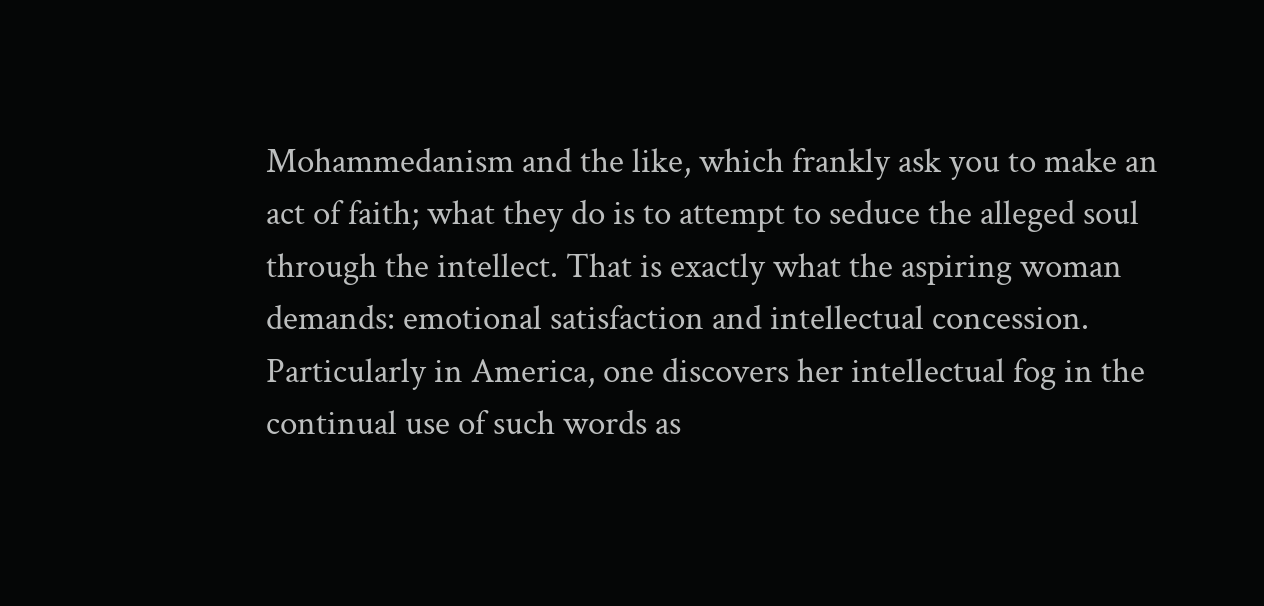Mohammedanism and the like, which frankly ask you to make an act of faith; what they do is to attempt to seduce the alleged soul through the intellect. That is exactly what the aspiring woman demands: emotional satisfaction and intellectual concession. Particularly in America, one discovers her intellectual fog in the continual use of such words as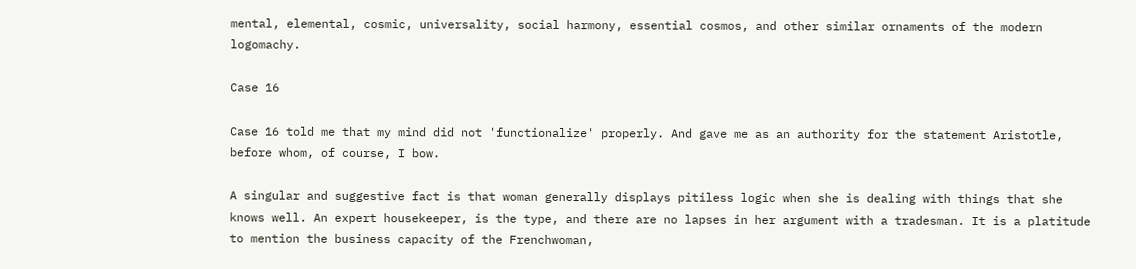mental, elemental, cosmic, universality, social harmony, essential cosmos, and other similar ornaments of the modern logomachy.

Case 16

Case 16 told me that my mind did not 'functionalize' properly. And gave me as an authority for the statement Aristotle, before whom, of course, I bow.

A singular and suggestive fact is that woman generally displays pitiless logic when she is dealing with things that she knows well. An expert housekeeper, is the type, and there are no lapses in her argument with a tradesman. It is a platitude to mention the business capacity of the Frenchwoman,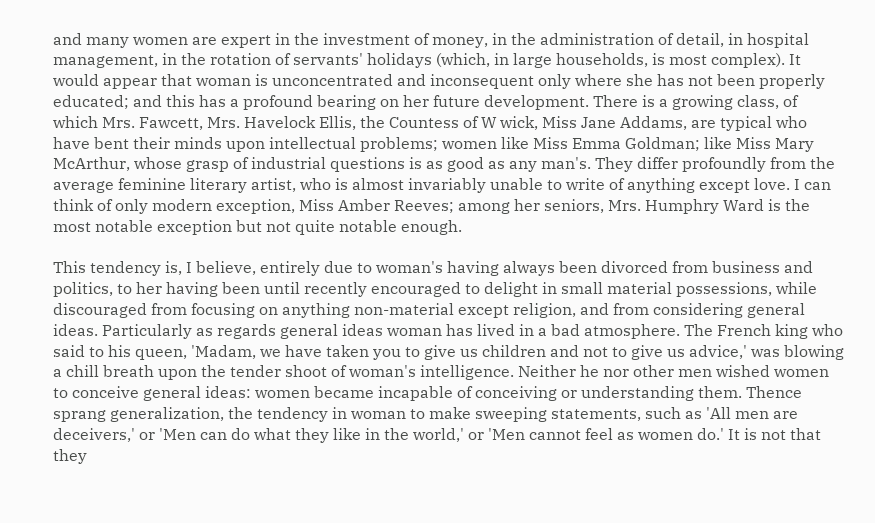and many women are expert in the investment of money, in the administration of detail, in hospital management, in the rotation of servants' holidays (which, in large households, is most complex). It would appear that woman is unconcentrated and inconsequent only where she has not been properly educated; and this has a profound bearing on her future development. There is a growing class, of which Mrs. Fawcett, Mrs. Havelock Ellis, the Countess of W wick, Miss Jane Addams, are typical who have bent their minds upon intellectual problems; women like Miss Emma Goldman; like Miss Mary McArthur, whose grasp of industrial questions is as good as any man's. They differ profoundly from the average feminine literary artist, who is almost invariably unable to write of anything except love. I can think of only modern exception, Miss Amber Reeves; among her seniors, Mrs. Humphry Ward is the most notable exception but not quite notable enough.

This tendency is, I believe, entirely due to woman's having always been divorced from business and politics, to her having been until recently encouraged to delight in small material possessions, while discouraged from focusing on anything non-material except religion, and from considering general ideas. Particularly as regards general ideas woman has lived in a bad atmosphere. The French king who said to his queen, 'Madam, we have taken you to give us children and not to give us advice,' was blowing a chill breath upon the tender shoot of woman's intelligence. Neither he nor other men wished women to conceive general ideas: women became incapable of conceiving or understanding them. Thence sprang generalization, the tendency in woman to make sweeping statements, such as 'All men are deceivers,' or 'Men can do what they like in the world,' or 'Men cannot feel as women do.' It is not that they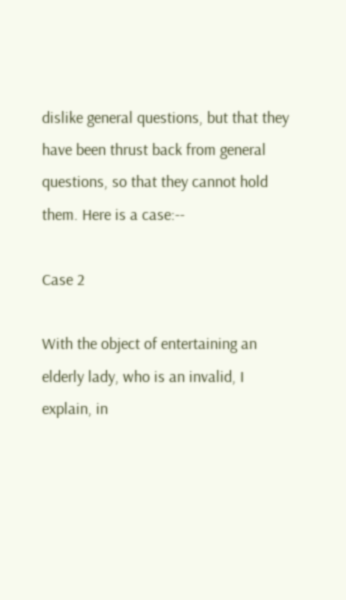dislike general questions, but that they have been thrust back from general questions, so that they cannot hold them. Here is a case:--

Case 2

With the object of entertaining an elderly lady, who is an invalid, I explain, in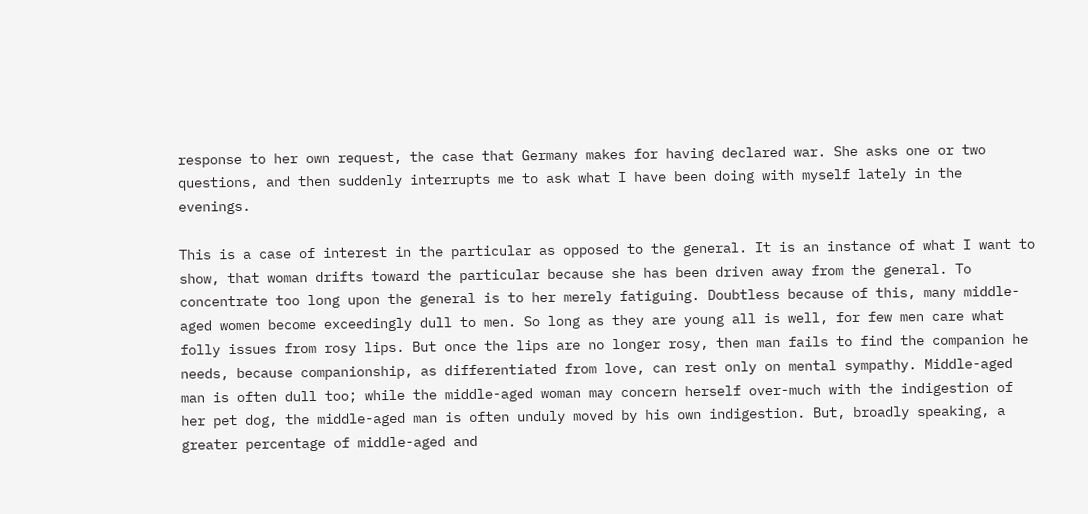response to her own request, the case that Germany makes for having declared war. She asks one or two questions, and then suddenly interrupts me to ask what I have been doing with myself lately in the evenings.

This is a case of interest in the particular as opposed to the general. It is an instance of what I want to show, that woman drifts toward the particular because she has been driven away from the general. To concentrate too long upon the general is to her merely fatiguing. Doubtless because of this, many middle-aged women become exceedingly dull to men. So long as they are young all is well, for few men care what folly issues from rosy lips. But once the lips are no longer rosy, then man fails to find the companion he needs, because companionship, as differentiated from love, can rest only on mental sympathy. Middle-aged man is often dull too; while the middle-aged woman may concern herself over-much with the indigestion of her pet dog, the middle-aged man is often unduly moved by his own indigestion. But, broadly speaking, a greater percentage of middle-aged and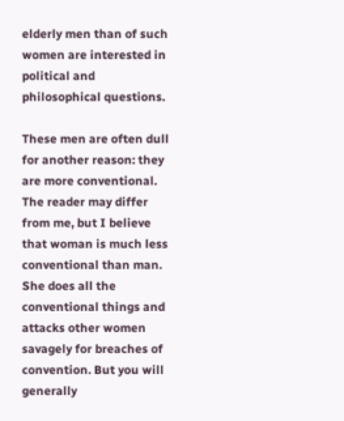elderly men than of such women are interested in political and philosophical questions.

These men are often dull for another reason: they are more conventional. The reader may differ from me, but I believe that woman is much less conventional than man. She does all the conventional things and attacks other women savagely for breaches of convention. But you will generally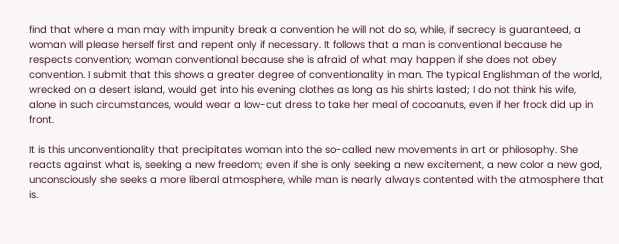find that where a man may with impunity break a convention he will not do so, while, if secrecy is guaranteed, a woman will please herself first and repent only if necessary. It follows that a man is conventional because he respects convention; woman conventional because she is afraid of what may happen if she does not obey convention. I submit that this shows a greater degree of conventionality in man. The typical Englishman of the world, wrecked on a desert island, would get into his evening clothes as long as his shirts lasted; I do not think his wife, alone in such circumstances, would wear a low-cut dress to take her meal of cocoanuts, even if her frock did up in front.

It is this unconventionality that precipitates woman into the so-called new movements in art or philosophy. She reacts against what is, seeking a new freedom; even if she is only seeking a new excitement, a new color a new god, unconsciously she seeks a more liberal atmosphere, while man is nearly always contented with the atmosphere that is.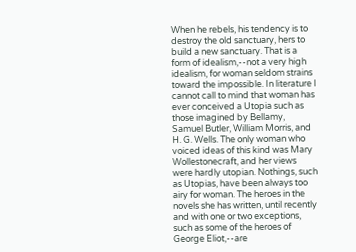When he rebels, his tendency is to destroy the old sanctuary, hers to build a new sanctuary. That is a form of idealism,--not a very high idealism, for woman seldom strains toward the impossible. In literature I cannot call to mind that woman has ever conceived a Utopia such as those imagined by Bellamy, Samuel Butler, William Morris, and H. G. Wells. The only woman who voiced ideas of this kind was Mary Wollestonecraft, and her views were hardly utopian. Nothings, such as Utopias, have been always too airy for woman. The heroes in the novels she has written, until recently and with one or two exceptions, such as some of the heroes of George Eliot,--are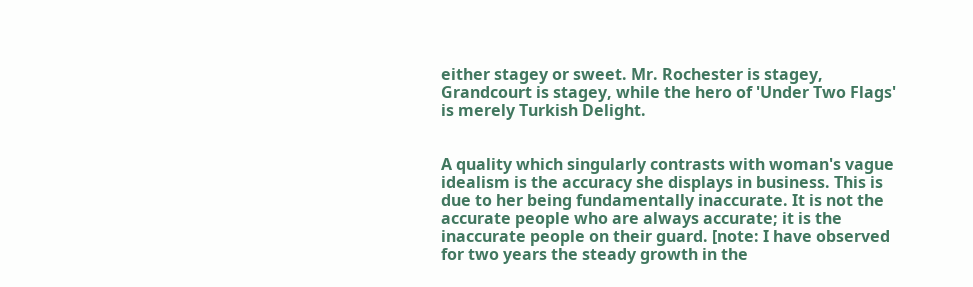either stagey or sweet. Mr. Rochester is stagey, Grandcourt is stagey, while the hero of 'Under Two Flags' is merely Turkish Delight.


A quality which singularly contrasts with woman's vague idealism is the accuracy she displays in business. This is due to her being fundamentally inaccurate. It is not the accurate people who are always accurate; it is the inaccurate people on their guard. [note: I have observed for two years the steady growth in the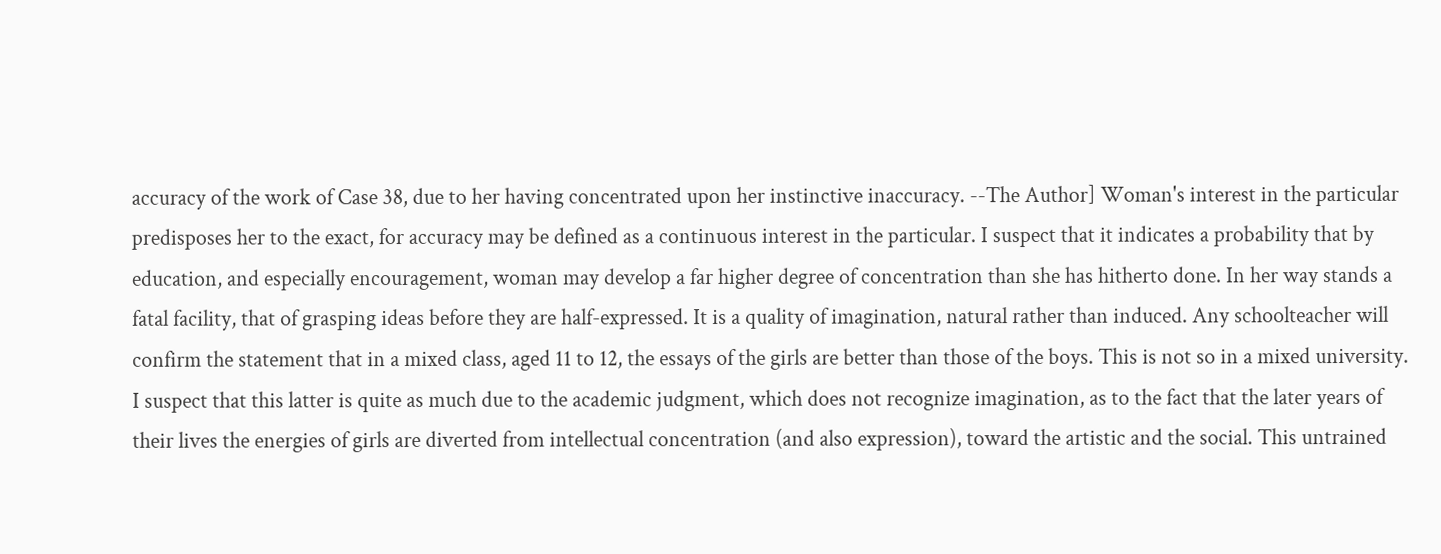accuracy of the work of Case 38, due to her having concentrated upon her instinctive inaccuracy. --The Author] Woman's interest in the particular predisposes her to the exact, for accuracy may be defined as a continuous interest in the particular. I suspect that it indicates a probability that by education, and especially encouragement, woman may develop a far higher degree of concentration than she has hitherto done. In her way stands a fatal facility, that of grasping ideas before they are half-expressed. It is a quality of imagination, natural rather than induced. Any schoolteacher will confirm the statement that in a mixed class, aged 11 to 12, the essays of the girls are better than those of the boys. This is not so in a mixed university. I suspect that this latter is quite as much due to the academic judgment, which does not recognize imagination, as to the fact that the later years of their lives the energies of girls are diverted from intellectual concentration (and also expression), toward the artistic and the social. This untrained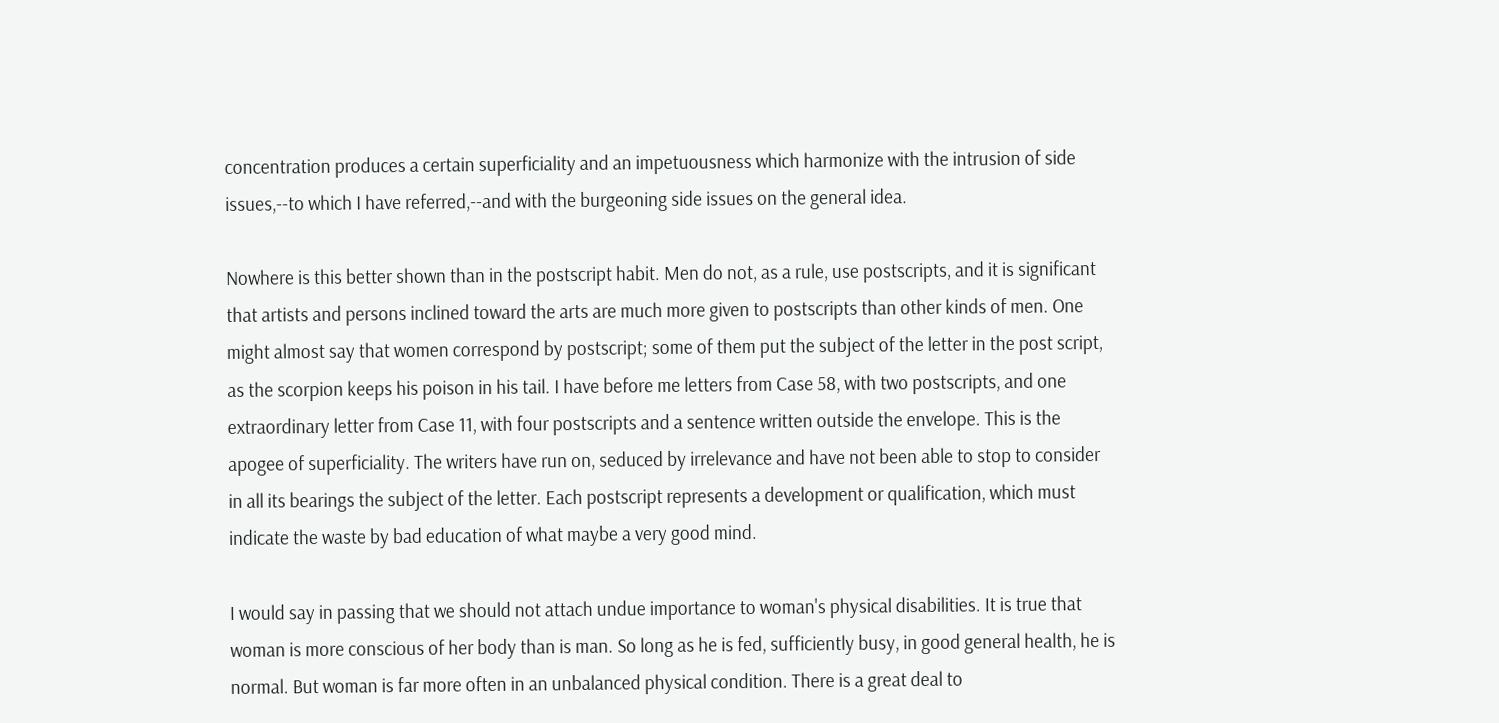concentration produces a certain superficiality and an impetuousness which harmonize with the intrusion of side issues,--to which I have referred,--and with the burgeoning side issues on the general idea.

Nowhere is this better shown than in the postscript habit. Men do not, as a rule, use postscripts, and it is significant that artists and persons inclined toward the arts are much more given to postscripts than other kinds of men. One might almost say that women correspond by postscript; some of them put the subject of the letter in the post script, as the scorpion keeps his poison in his tail. I have before me letters from Case 58, with two postscripts, and one extraordinary letter from Case 11, with four postscripts and a sentence written outside the envelope. This is the apogee of superficiality. The writers have run on, seduced by irrelevance and have not been able to stop to consider in all its bearings the subject of the letter. Each postscript represents a development or qualification, which must indicate the waste by bad education of what maybe a very good mind.

I would say in passing that we should not attach undue importance to woman's physical disabilities. It is true that woman is more conscious of her body than is man. So long as he is fed, sufficiently busy, in good general health, he is normal. But woman is far more often in an unbalanced physical condition. There is a great deal to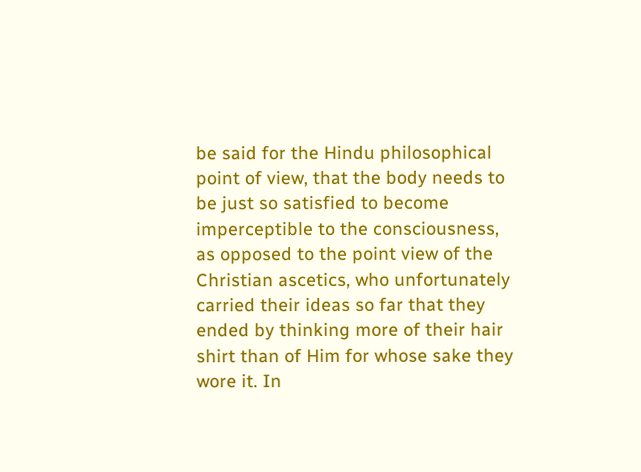be said for the Hindu philosophical point of view, that the body needs to be just so satisfied to become imperceptible to the consciousness, as opposed to the point view of the Christian ascetics, who unfortunately carried their ideas so far that they ended by thinking more of their hair shirt than of Him for whose sake they wore it. In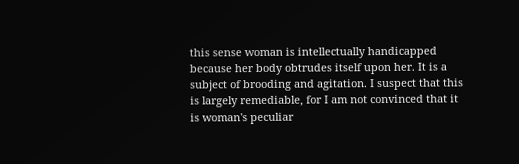this sense woman is intellectually handicapped because her body obtrudes itself upon her. It is a subject of brooding and agitation. I suspect that this is largely remediable, for I am not convinced that it is woman's peculiar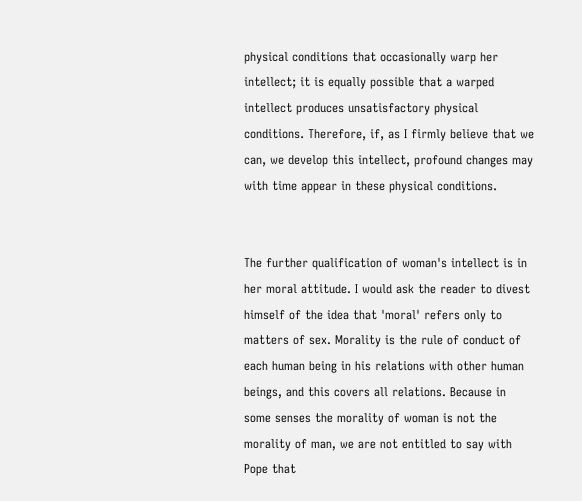physical conditions that occasionally warp her intellect; it is equally possible that a warped intellect produces unsatisfactory physical conditions. Therefore, if, as I firmly believe that we can, we develop this intellect, profound changes may with time appear in these physical conditions.


The further qualification of woman's intellect is in her moral attitude. I would ask the reader to divest himself of the idea that 'moral' refers only to matters of sex. Morality is the rule of conduct of each human being in his relations with other human beings, and this covers all relations. Because in some senses the morality of woman is not the morality of man, we are not entitled to say with Pope that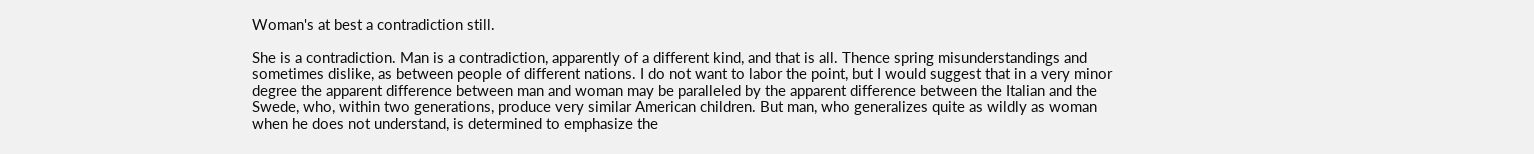Woman's at best a contradiction still.

She is a contradiction. Man is a contradiction, apparently of a different kind, and that is all. Thence spring misunderstandings and sometimes dislike, as between people of different nations. I do not want to labor the point, but I would suggest that in a very minor degree the apparent difference between man and woman may be paralleled by the apparent difference between the Italian and the Swede, who, within two generations, produce very similar American children. But man, who generalizes quite as wildly as woman when he does not understand, is determined to emphasize the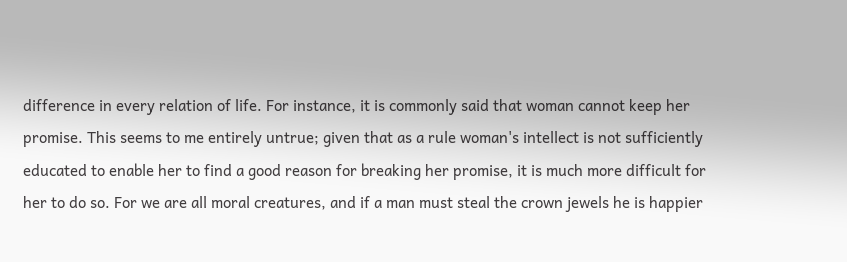difference in every relation of life. For instance, it is commonly said that woman cannot keep her promise. This seems to me entirely untrue; given that as a rule woman's intellect is not sufficiently educated to enable her to find a good reason for breaking her promise, it is much more difficult for her to do so. For we are all moral creatures, and if a man must steal the crown jewels he is happier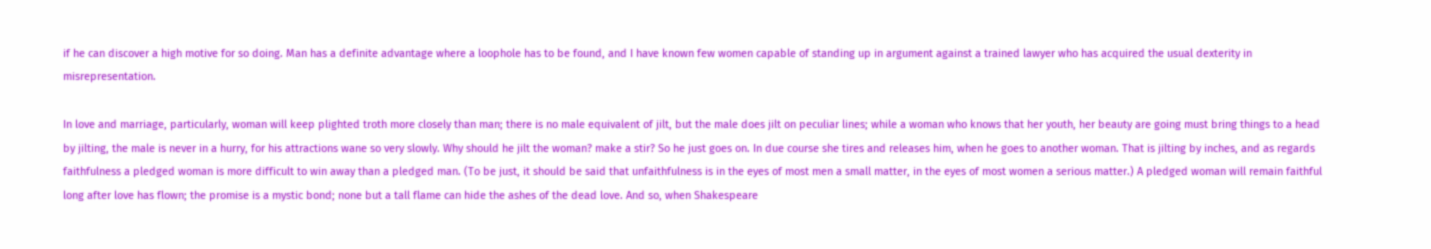if he can discover a high motive for so doing. Man has a definite advantage where a loophole has to be found, and I have known few women capable of standing up in argument against a trained lawyer who has acquired the usual dexterity in misrepresentation.

In love and marriage, particularly, woman will keep plighted troth more closely than man; there is no male equivalent of jilt, but the male does jilt on peculiar lines; while a woman who knows that her youth, her beauty are going must bring things to a head by jilting, the male is never in a hurry, for his attractions wane so very slowly. Why should he jilt the woman? make a stir? So he just goes on. In due course she tires and releases him, when he goes to another woman. That is jilting by inches, and as regards faithfulness a pledged woman is more difficult to win away than a pledged man. (To be just, it should be said that unfaithfulness is in the eyes of most men a small matter, in the eyes of most women a serious matter.) A pledged woman will remain faithful long after love has flown; the promise is a mystic bond; none but a tall flame can hide the ashes of the dead love. And so, when Shakespeare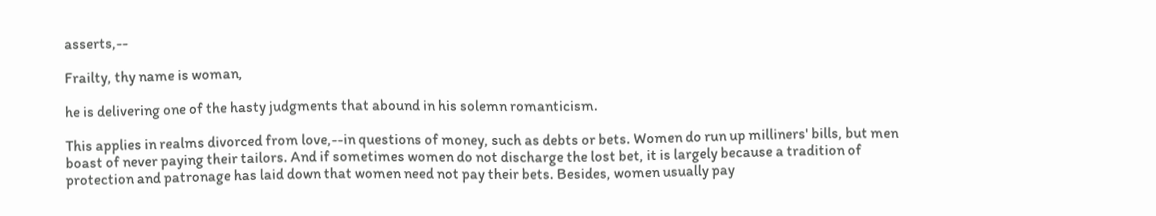asserts,--

Frailty, thy name is woman,

he is delivering one of the hasty judgments that abound in his solemn romanticism.

This applies in realms divorced from love,--in questions of money, such as debts or bets. Women do run up milliners' bills, but men boast of never paying their tailors. And if sometimes women do not discharge the lost bet, it is largely because a tradition of protection and patronage has laid down that women need not pay their bets. Besides, women usually pay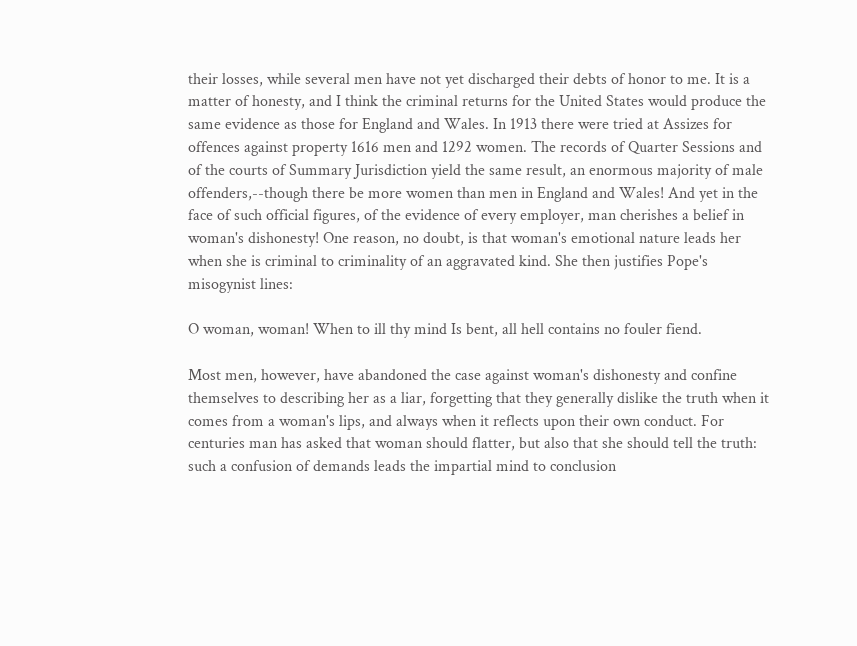their losses, while several men have not yet discharged their debts of honor to me. It is a matter of honesty, and I think the criminal returns for the United States would produce the same evidence as those for England and Wales. In 1913 there were tried at Assizes for offences against property 1616 men and 1292 women. The records of Quarter Sessions and of the courts of Summary Jurisdiction yield the same result, an enormous majority of male offenders,--though there be more women than men in England and Wales! And yet in the face of such official figures, of the evidence of every employer, man cherishes a belief in woman's dishonesty! One reason, no doubt, is that woman's emotional nature leads her when she is criminal to criminality of an aggravated kind. She then justifies Pope's misogynist lines:

O woman, woman! When to ill thy mind Is bent, all hell contains no fouler fiend.

Most men, however, have abandoned the case against woman's dishonesty and confine themselves to describing her as a liar, forgetting that they generally dislike the truth when it comes from a woman's lips, and always when it reflects upon their own conduct. For centuries man has asked that woman should flatter, but also that she should tell the truth: such a confusion of demands leads the impartial mind to conclusion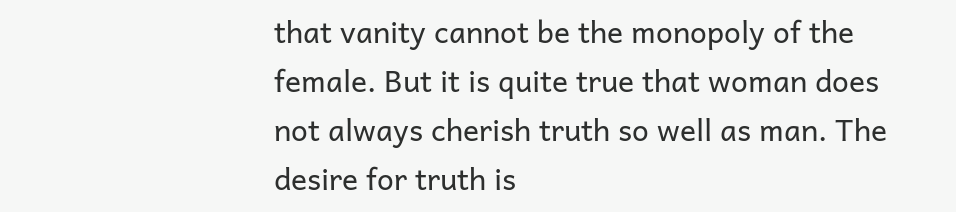that vanity cannot be the monopoly of the female. But it is quite true that woman does not always cherish truth so well as man. The desire for truth is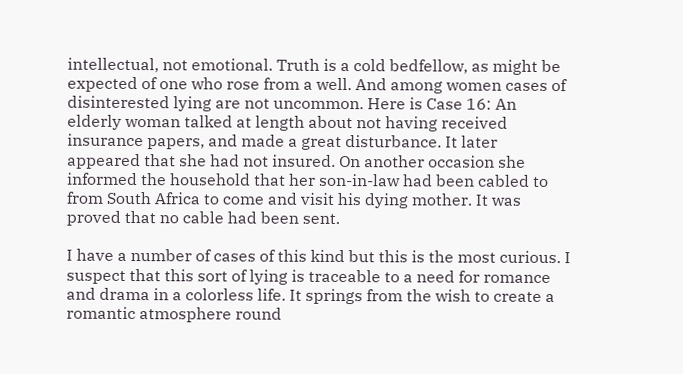intellectual, not emotional. Truth is a cold bedfellow, as might be expected of one who rose from a well. And among women cases of disinterested lying are not uncommon. Here is Case 16: An elderly woman talked at length about not having received insurance papers, and made a great disturbance. It later appeared that she had not insured. On another occasion she informed the household that her son-in-law had been cabled to from South Africa to come and visit his dying mother. It was proved that no cable had been sent.

I have a number of cases of this kind but this is the most curious. I suspect that this sort of lying is traceable to a need for romance and drama in a colorless life. It springs from the wish to create a romantic atmosphere round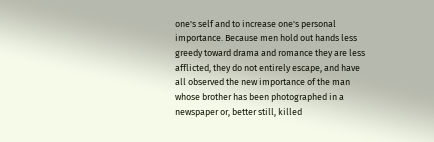one's self and to increase one's personal importance. Because men hold out hands less greedy toward drama and romance they are less afflicted, they do not entirely escape, and have all observed the new importance of the man whose brother has been photographed in a newspaper or, better still, killed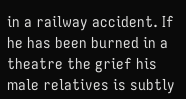in a railway accident. If he has been burned in a theatre the grief his male relatives is subtly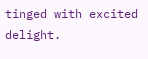tinged with excited delight.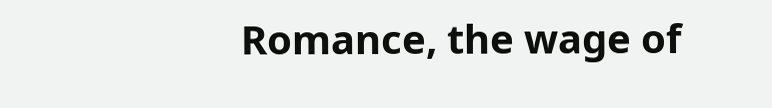Romance, the wage of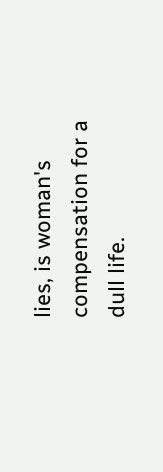lies, is woman's compensation for a dull life.